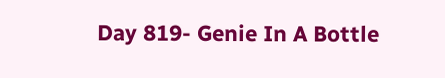Day 819- Genie In A Bottle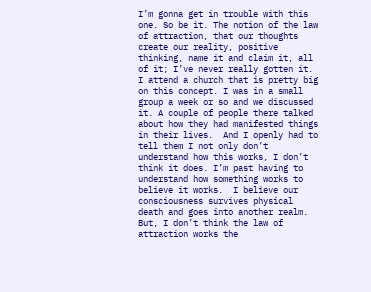I’m gonna get in trouble with this one. So be it. The notion of the law of attraction, that our thoughts create our reality, positive thinking, name it and claim it, all of it; I’ve never really gotten it.  I attend a church that is pretty big on this concept. I was in a small group a week or so and we discussed it. A couple of people there talked about how they had manifested things in their lives.  And I openly had to tell them I not only don’t understand how this works, I don’t think it does. I’m past having to understand how something works to believe it works.  I believe our consciousness survives physical death and goes into another realm.  But, I don’t think the law of attraction works the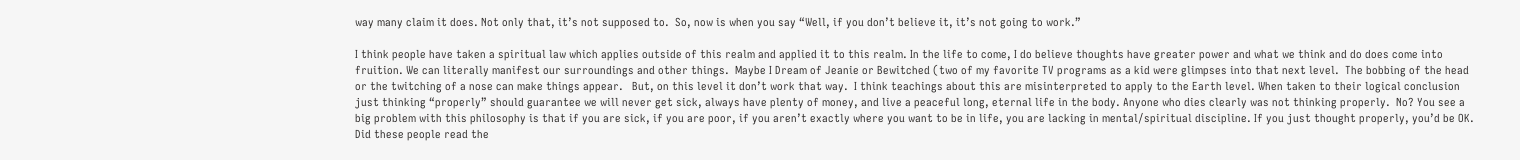way many claim it does. Not only that, it’s not supposed to.  So, now is when you say “Well, if you don’t believe it, it’s not going to work.”

I think people have taken a spiritual law which applies outside of this realm and applied it to this realm. In the life to come, I do believe thoughts have greater power and what we think and do does come into fruition. We can literally manifest our surroundings and other things.  Maybe I Dream of Jeanie or Bewitched (two of my favorite TV programs as a kid were glimpses into that next level.  The bobbing of the head or the twitching of a nose can make things appear.   But, on this level it don’t work that way.  I think teachings about this are misinterpreted to apply to the Earth level. When taken to their logical conclusion just thinking “properly” should guarantee we will never get sick, always have plenty of money, and live a peaceful long, eternal life in the body. Anyone who dies clearly was not thinking properly.  No? You see a big problem with this philosophy is that if you are sick, if you are poor, if you aren’t exactly where you want to be in life, you are lacking in mental/spiritual discipline. If you just thought properly, you’d be OK.  Did these people read the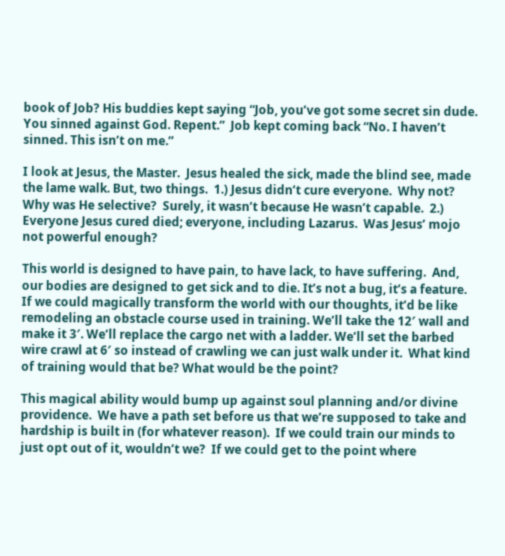book of Job? His buddies kept saying “Job, you’ve got some secret sin dude.  You sinned against God. Repent.”  Job kept coming back “No. I haven’t sinned. This isn’t on me.”

I look at Jesus, the Master.  Jesus healed the sick, made the blind see, made the lame walk. But, two things.  1.) Jesus didn’t cure everyone.  Why not? Why was He selective?  Surely, it wasn’t because He wasn’t capable.  2.) Everyone Jesus cured died; everyone, including Lazarus.  Was Jesus’ mojo not powerful enough?

This world is designed to have pain, to have lack, to have suffering.  And, our bodies are designed to get sick and to die. It’s not a bug, it’s a feature.  If we could magically transform the world with our thoughts, it’d be like remodeling an obstacle course used in training. We’ll take the 12′ wall and make it 3′. We’ll replace the cargo net with a ladder. We’ll set the barbed wire crawl at 6′ so instead of crawling we can just walk under it.  What kind of training would that be? What would be the point?

This magical ability would bump up against soul planning and/or divine providence.  We have a path set before us that we’re supposed to take and hardship is built in (for whatever reason).  If we could train our minds to just opt out of it, wouldn’t we?  If we could get to the point where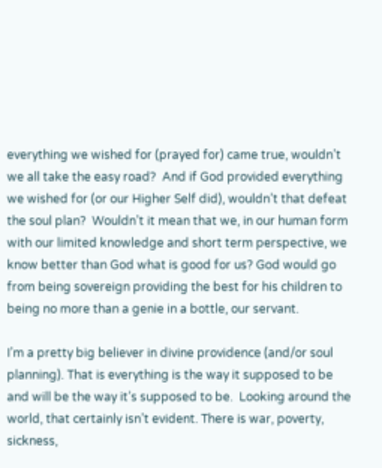everything we wished for (prayed for) came true, wouldn’t we all take the easy road?  And if God provided everything we wished for (or our Higher Self did), wouldn’t that defeat the soul plan?  Wouldn’t it mean that we, in our human form with our limited knowledge and short term perspective, we know better than God what is good for us? God would go from being sovereign providing the best for his children to being no more than a genie in a bottle, our servant.

I’m a pretty big believer in divine providence (and/or soul planning). That is everything is the way it supposed to be and will be the way it’s supposed to be.  Looking around the world, that certainly isn’t evident. There is war, poverty, sickness,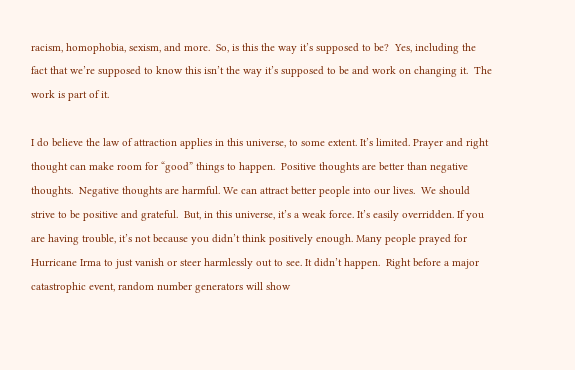racism, homophobia, sexism, and more.  So, is this the way it’s supposed to be?  Yes, including the fact that we’re supposed to know this isn’t the way it’s supposed to be and work on changing it.  The work is part of it.

I do believe the law of attraction applies in this universe, to some extent. It’s limited. Prayer and right thought can make room for “good” things to happen.  Positive thoughts are better than negative thoughts.  Negative thoughts are harmful. We can attract better people into our lives.  We should strive to be positive and grateful.  But, in this universe, it’s a weak force. It’s easily overridden. If you are having trouble, it’s not because you didn’t think positively enough. Many people prayed for Hurricane Irma to just vanish or steer harmlessly out to see. It didn’t happen.  Right before a major catastrophic event, random number generators will show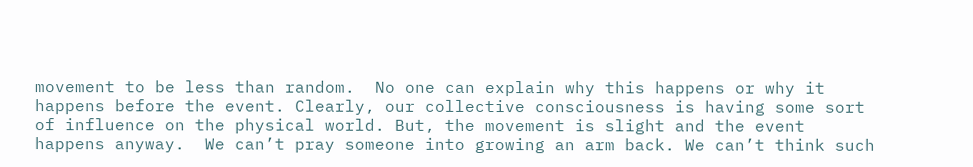movement to be less than random.  No one can explain why this happens or why it happens before the event. Clearly, our collective consciousness is having some sort of influence on the physical world. But, the movement is slight and the event happens anyway.  We can’t pray someone into growing an arm back. We can’t think such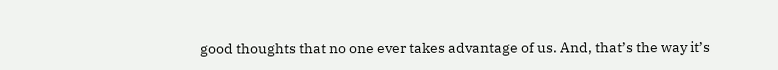good thoughts that no one ever takes advantage of us. And, that’s the way it’s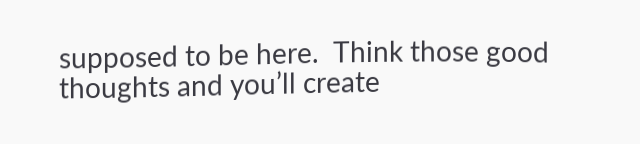supposed to be here.  Think those good thoughts and you’ll create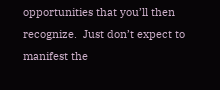opportunities that you’ll then recognize.  Just don’t expect to manifest the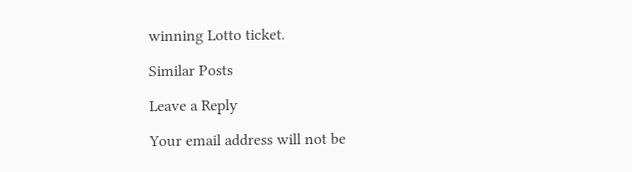winning Lotto ticket.

Similar Posts

Leave a Reply

Your email address will not be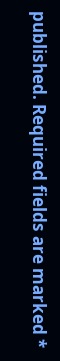published. Required fields are marked *